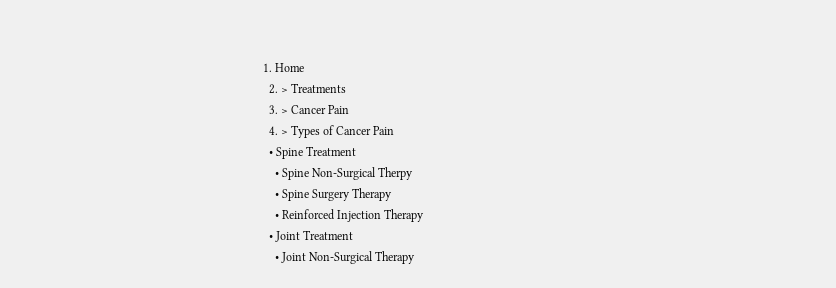1. Home
  2. > Treatments
  3. > Cancer Pain
  4. > Types of Cancer Pain
  • Spine Treatment
    • Spine Non-Surgical Therpy
    • Spine Surgery Therapy
    • Reinforced Injection Therapy
  • Joint Treatment
    • Joint Non-Surgical Therapy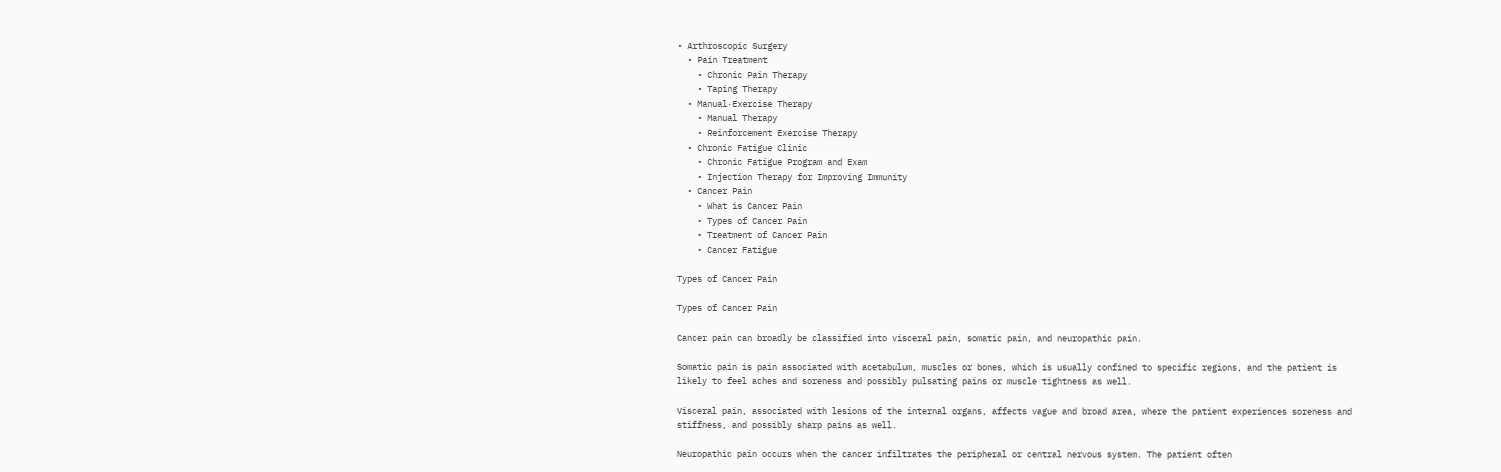• Arthroscopic Surgery
  • Pain Treatment
    • Chronic Pain Therapy
    • Taping Therapy
  • Manual·Exercise Therapy
    • Manual Therapy
    • Reinforcement Exercise Therapy
  • Chronic Fatigue Clinic
    • Chronic Fatigue Program and Exam
    • Injection Therapy for Improving Immunity
  • Cancer Pain
    • What is Cancer Pain
    • Types of Cancer Pain
    • Treatment of Cancer Pain
    • Cancer Fatigue

Types of Cancer Pain

Types of Cancer Pain

Cancer pain can broadly be classified into visceral pain, somatic pain, and neuropathic pain.

Somatic pain is pain associated with acetabulum, muscles or bones, which is usually confined to specific regions, and the patient is likely to feel aches and soreness and possibly pulsating pains or muscle tightness as well.

Visceral pain, associated with lesions of the internal organs, affects vague and broad area, where the patient experiences soreness and stiffness, and possibly sharp pains as well.

Neuropathic pain occurs when the cancer infiltrates the peripheral or central nervous system. The patient often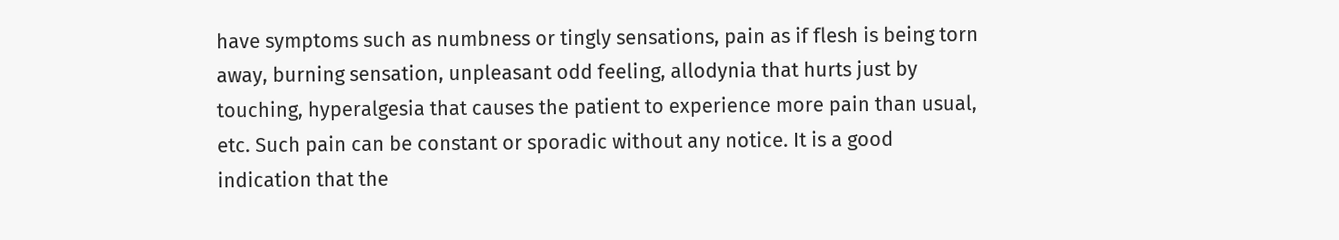have symptoms such as numbness or tingly sensations, pain as if flesh is being torn away, burning sensation, unpleasant odd feeling, allodynia that hurts just by touching, hyperalgesia that causes the patient to experience more pain than usual, etc. Such pain can be constant or sporadic without any notice. It is a good indication that the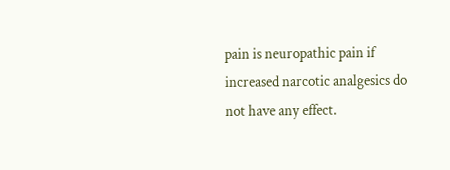pain is neuropathic pain if increased narcotic analgesics do not have any effect.